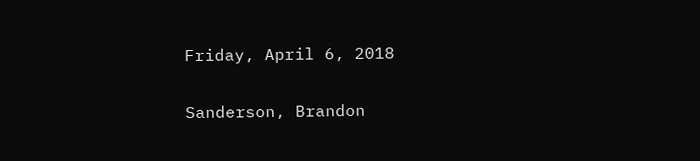Friday, April 6, 2018

Sanderson, Brandon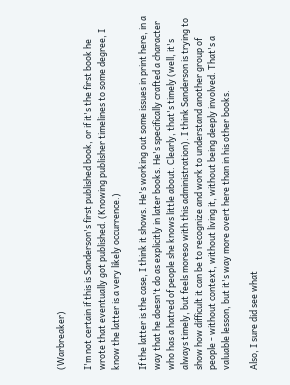(Warbreaker)

I'm not certain if this is Sanderson's first published book, or if it's the first book he wrote that eventually got published. (Knowing publisher timelines to some degree, I know the latter is a very likely occurrence.)

If the latter is the case, I think it shows. He's working out some issues in print here, in a way that he doesn't do as explicitly in later books. He's specifically crafted a character who has a hatred of people she knows little about. Clearly, that's timely (well, it's always timely, but feels moreso with this administration). I think Sanderson is trying to show how difficult it can be to recognize and work to understand another group of people - without context, without living it, without being deeply involved. That's a valuable lesson, but it's way more overt here than in his other books.

Also, I sure did see what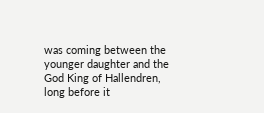was coming between the younger daughter and the God King of Hallendren, long before it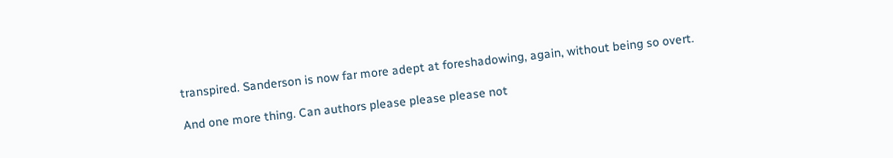transpired. Sanderson is now far more adept at foreshadowing, again, without being so overt.

And one more thing. Can authors please please please not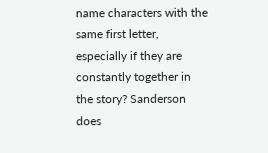name characters with the same first letter, especially if they are constantly together in the story? Sanderson does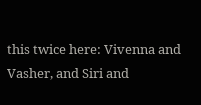this twice here: Vivenna and Vasher, and Siri and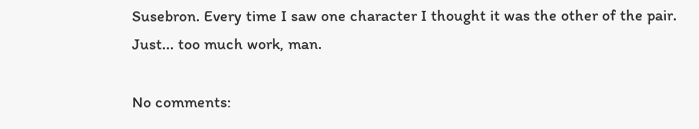Susebron. Every time I saw one character I thought it was the other of the pair. Just... too much work, man.

No comments: